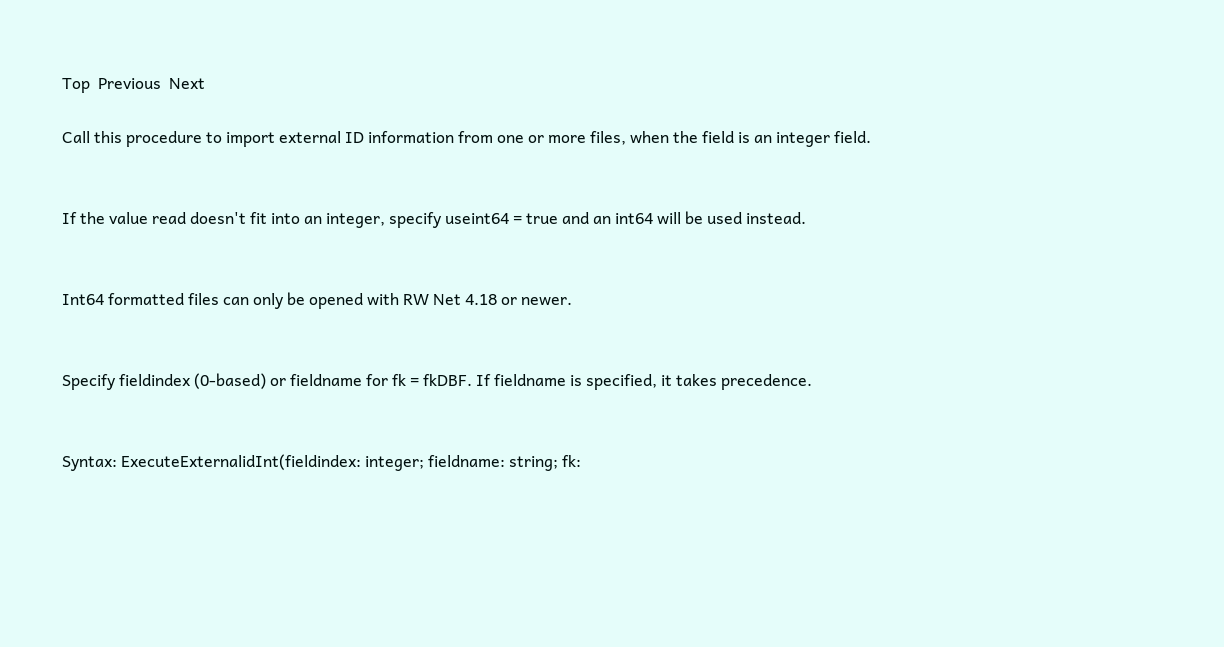Top  Previous  Next

Call this procedure to import external ID information from one or more files, when the field is an integer field.


If the value read doesn't fit into an integer, specify useint64 = true and an int64 will be used instead.


Int64 formatted files can only be opened with RW Net 4.18 or newer.


Specify fieldindex (0-based) or fieldname for fk = fkDBF. If fieldname is specified, it takes precedence.


Syntax: ExecuteExternalidInt(fieldindex: integer; fieldname: string; fk: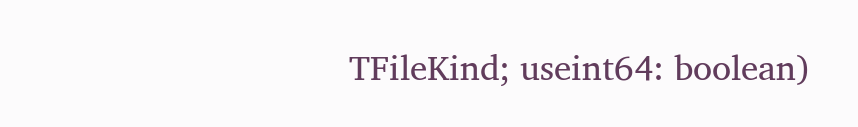TFileKind; useint64: boolean)